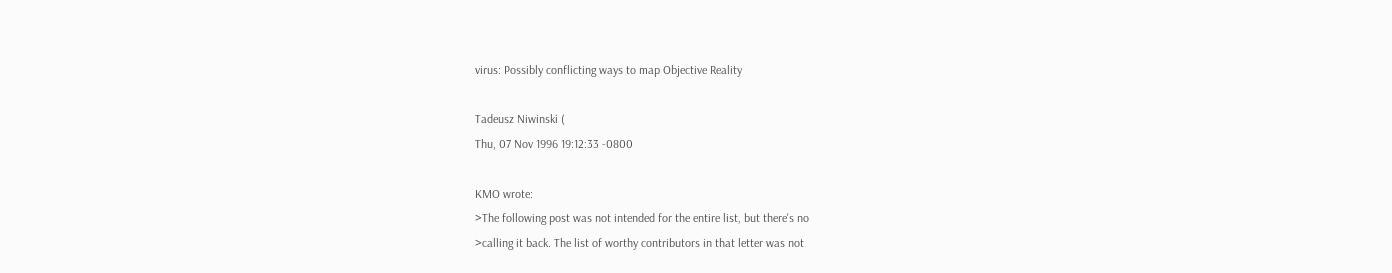virus: Possibly conflicting ways to map Objective Reality

Tadeusz Niwinski (
Thu, 07 Nov 1996 19:12:33 -0800

KMO wrote:
>The following post was not intended for the entire list, but there's no
>calling it back. The list of worthy contributors in that letter was not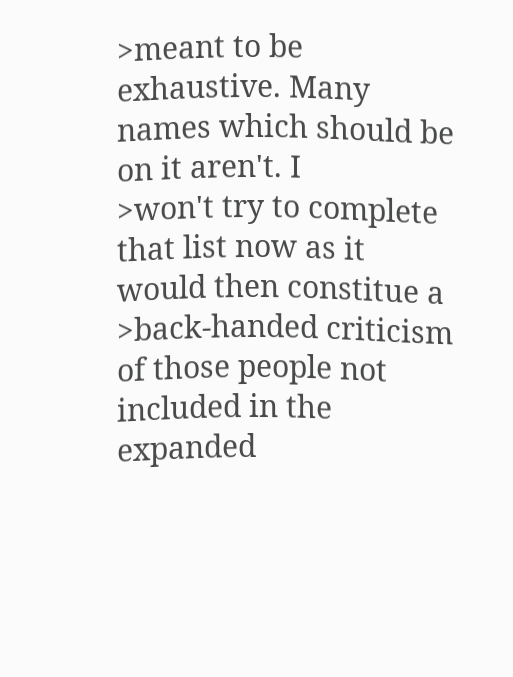>meant to be exhaustive. Many names which should be on it aren't. I
>won't try to complete that list now as it would then constitue a
>back-handed criticism of those people not included in the expanded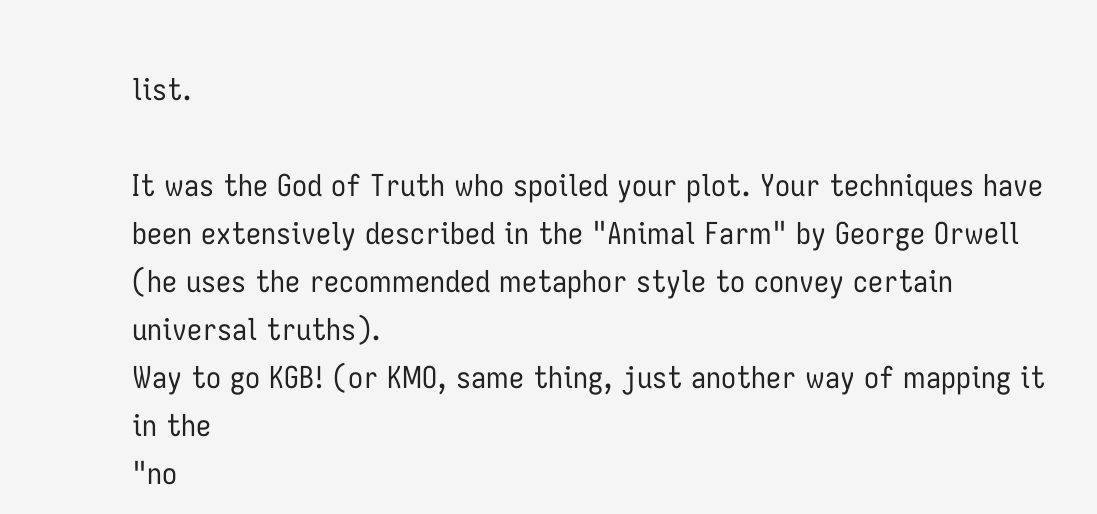list.

It was the God of Truth who spoiled your plot. Your techniques have
been extensively described in the "Animal Farm" by George Orwell
(he uses the recommended metaphor style to convey certain universal truths).
Way to go KGB! (or KMO, same thing, just another way of mapping it in the
"no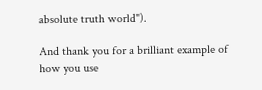absolute truth world").

And thank you for a brilliant example of how you use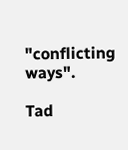"conflicting ways".

Tad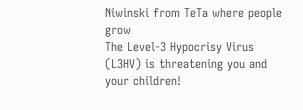Niwinski from TeTa where people grow
The Level-3 Hypocrisy Virus (L3HV) is threatening you and your children!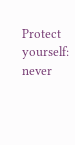Protect yourself: never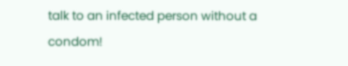talk to an infected person without a condom!